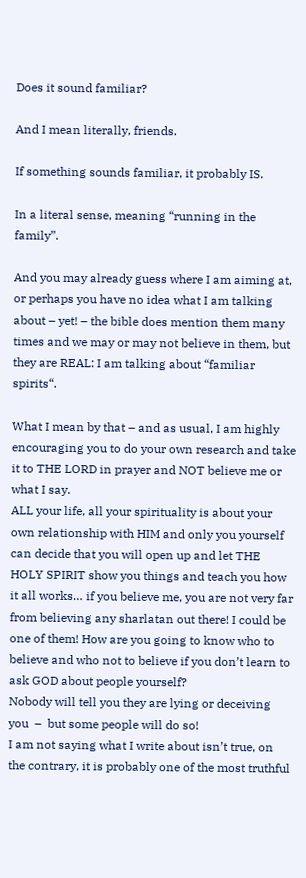Does it sound familiar?

And I mean literally, friends.

If something sounds familiar, it probably IS.

In a literal sense, meaning “running in the family”.

And you may already guess where I am aiming at, or perhaps you have no idea what I am talking about – yet! – the bible does mention them many times and we may or may not believe in them, but they are REAL: I am talking about “familiar spirits“.

What I mean by that – and as usual, I am highly encouraging you to do your own research and take it to THE LORD in prayer and NOT believe me or what I say.
ALL your life, all your spirituality is about your own relationship with HIM and only you yourself can decide that you will open up and let THE HOLY SPIRIT show you things and teach you how it all works… if you believe me, you are not very far from believing any sharlatan out there! I could be one of them! How are you going to know who to believe and who not to believe if you don’t learn to ask GOD about people yourself?
Nobody will tell you they are lying or deceiving you  –  but some people will do so!
I am not saying what I write about isn’t true, on the contrary, it is probably one of the most truthful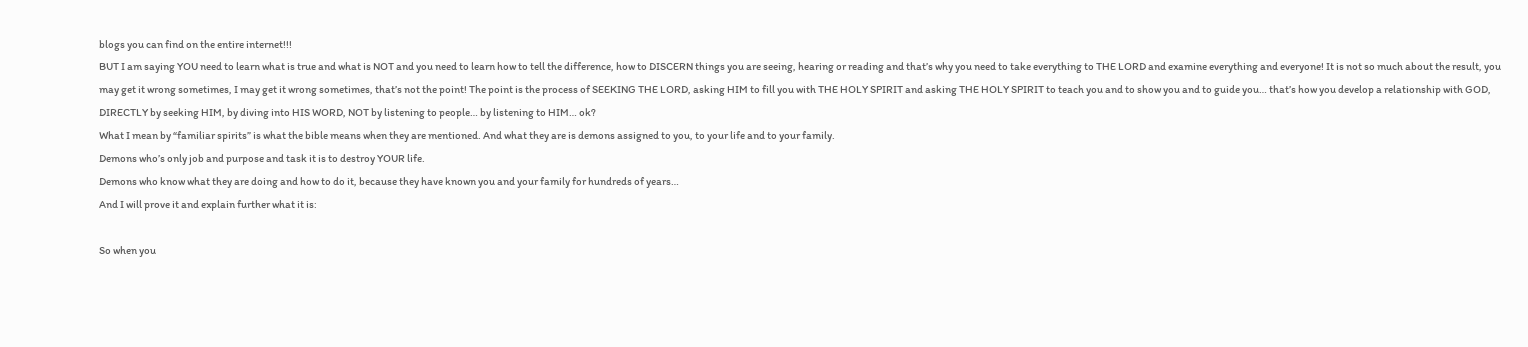blogs you can find on the entire internet!!!
BUT I am saying YOU need to learn what is true and what is NOT and you need to learn how to tell the difference, how to DISCERN things you are seeing, hearing or reading and that’s why you need to take everything to THE LORD and examine everything and everyone! It is not so much about the result, you may get it wrong sometimes, I may get it wrong sometimes, that’s not the point! The point is the process of SEEKING THE LORD, asking HIM to fill you with THE HOLY SPIRIT and asking THE HOLY SPIRIT to teach you and to show you and to guide you… that’s how you develop a relationship with GOD, DIRECTLY by seeking HIM, by diving into HIS WORD, NOT by listening to people… by listening to HIM… ok?
What I mean by “familiar spirits” is what the bible means when they are mentioned. And what they are is demons assigned to you, to your life and to your family.
Demons who’s only job and purpose and task it is to destroy YOUR life.
Demons who know what they are doing and how to do it, because they have known you and your family for hundreds of years…
And I will prove it and explain further what it is:

So when you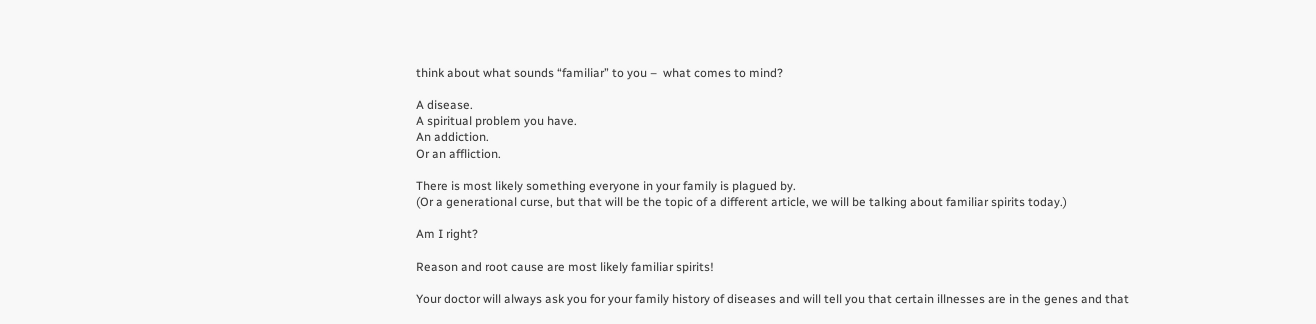think about what sounds “familiar” to you –  what comes to mind?

A disease.
A spiritual problem you have.
An addiction.
Or an affliction.

There is most likely something everyone in your family is plagued by.
(Or a generational curse, but that will be the topic of a different article, we will be talking about familiar spirits today.)

Am I right?

Reason and root cause are most likely familiar spirits!

Your doctor will always ask you for your family history of diseases and will tell you that certain illnesses are in the genes and that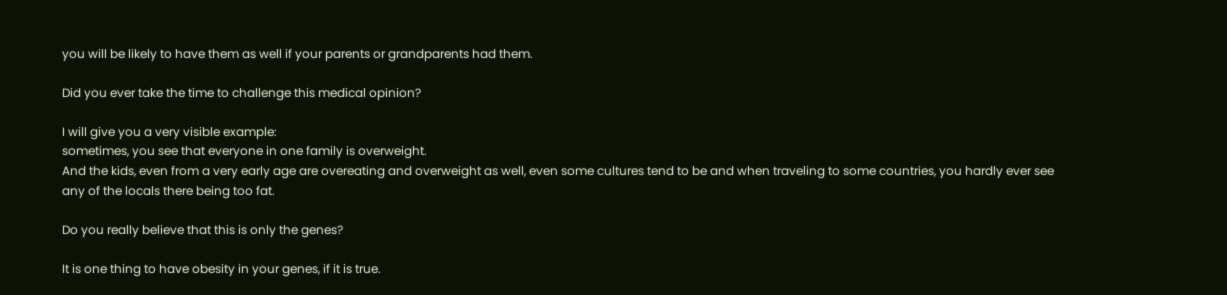you will be likely to have them as well if your parents or grandparents had them.

Did you ever take the time to challenge this medical opinion?

I will give you a very visible example:
sometimes, you see that everyone in one family is overweight.
And the kids, even from a very early age are overeating and overweight as well, even some cultures tend to be and when traveling to some countries, you hardly ever see any of the locals there being too fat.

Do you really believe that this is only the genes?

It is one thing to have obesity in your genes, if it is true.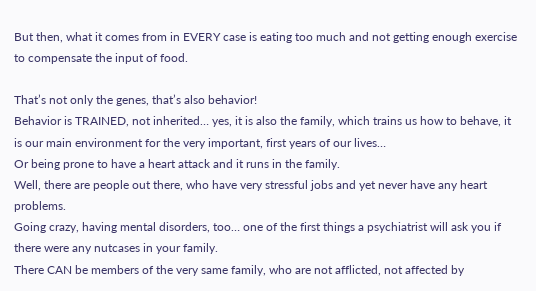But then, what it comes from in EVERY case is eating too much and not getting enough exercise to compensate the input of food.

That’s not only the genes, that’s also behavior!
Behavior is TRAINED, not inherited… yes, it is also the family, which trains us how to behave, it is our main environment for the very important, first years of our lives…
Or being prone to have a heart attack and it runs in the family.
Well, there are people out there, who have very stressful jobs and yet never have any heart problems.
Going crazy, having mental disorders, too… one of the first things a psychiatrist will ask you if there were any nutcases in your family.
There CAN be members of the very same family, who are not afflicted, not affected by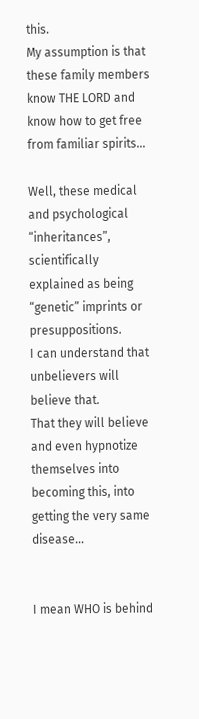this.
My assumption is that these family members know THE LORD and know how to get free from familiar spirits…

Well, these medical and psychological “inheritances”, scientifically explained as being “genetic” imprints or presuppositions.
I can understand that unbelievers will believe that.
That they will believe and even hypnotize themselves into becoming this, into getting the very same disease…


I mean WHO is behind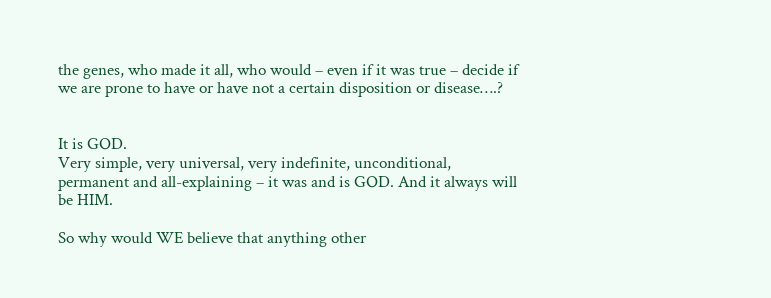the genes, who made it all, who would – even if it was true – decide if we are prone to have or have not a certain disposition or disease….?


It is GOD.
Very simple, very universal, very indefinite, unconditional, permanent and all-explaining – it was and is GOD. And it always will be HIM.

So why would WE believe that anything other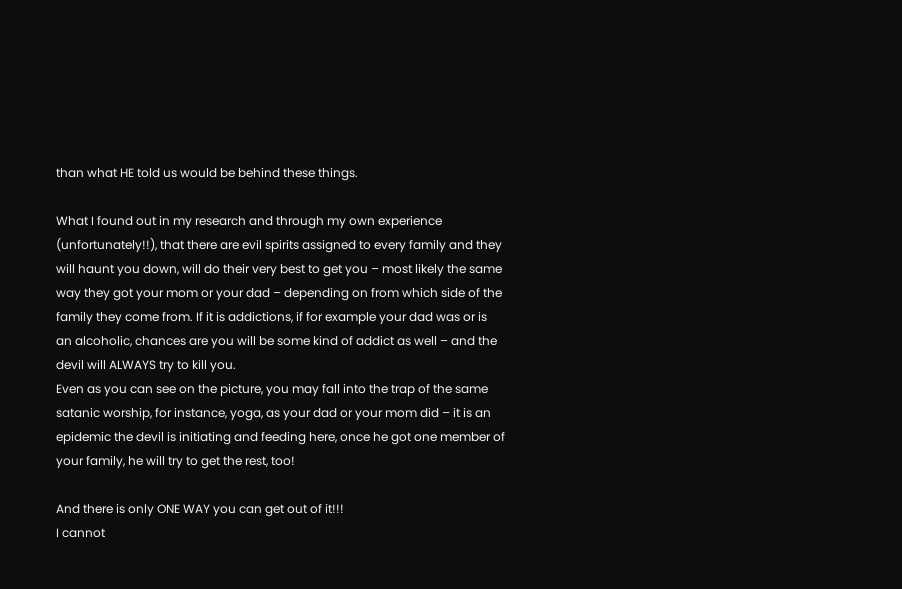than what HE told us would be behind these things.

What I found out in my research and through my own experience (unfortunately!!), that there are evil spirits assigned to every family and they will haunt you down, will do their very best to get you – most likely the same way they got your mom or your dad – depending on from which side of the family they come from. If it is addictions, if for example your dad was or is an alcoholic, chances are you will be some kind of addict as well – and the devil will ALWAYS try to kill you.
Even as you can see on the picture, you may fall into the trap of the same satanic worship, for instance, yoga, as your dad or your mom did – it is an epidemic the devil is initiating and feeding here, once he got one member of your family, he will try to get the rest, too!

And there is only ONE WAY you can get out of it!!!
I cannot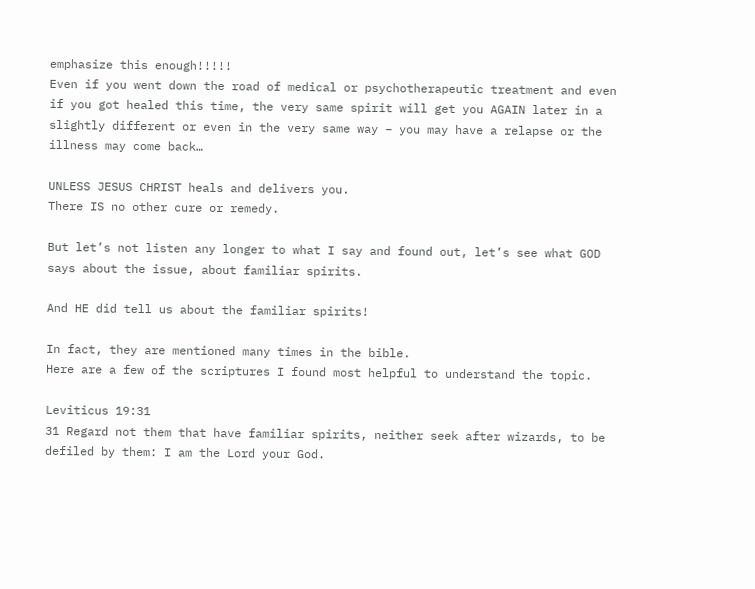emphasize this enough!!!!!
Even if you went down the road of medical or psychotherapeutic treatment and even if you got healed this time, the very same spirit will get you AGAIN later in a slightly different or even in the very same way – you may have a relapse or the illness may come back…

UNLESS JESUS CHRIST heals and delivers you.
There IS no other cure or remedy.

But let’s not listen any longer to what I say and found out, let’s see what GOD says about the issue, about familiar spirits.

And HE did tell us about the familiar spirits!

In fact, they are mentioned many times in the bible.
Here are a few of the scriptures I found most helpful to understand the topic.

Leviticus 19:31
31 Regard not them that have familiar spirits, neither seek after wizards, to be defiled by them: I am the Lord your God.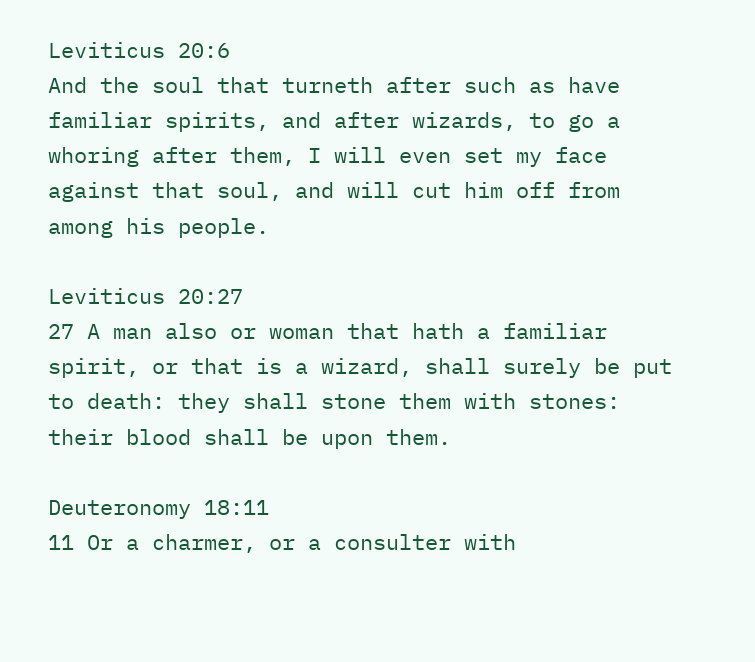Leviticus 20:6
And the soul that turneth after such as have familiar spirits, and after wizards, to go a whoring after them, I will even set my face against that soul, and will cut him off from among his people.

Leviticus 20:27
27 A man also or woman that hath a familiar spirit, or that is a wizard, shall surely be put to death: they shall stone them with stones: their blood shall be upon them.

Deuteronomy 18:11
11 Or a charmer, or a consulter with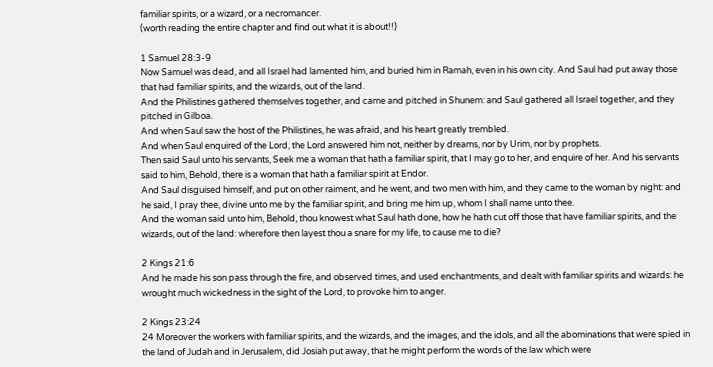familiar spirits, or a wizard, or a necromancer.
(worth reading the entire chapter and find out what it is about!!)

1 Samuel 28:3-9
Now Samuel was dead, and all Israel had lamented him, and buried him in Ramah, even in his own city. And Saul had put away those that had familiar spirits, and the wizards, out of the land.
And the Philistines gathered themselves together, and came and pitched in Shunem: and Saul gathered all Israel together, and they pitched in Gilboa.
And when Saul saw the host of the Philistines, he was afraid, and his heart greatly trembled.
And when Saul enquired of the Lord, the Lord answered him not, neither by dreams, nor by Urim, nor by prophets.
Then said Saul unto his servants, Seek me a woman that hath a familiar spirit, that I may go to her, and enquire of her. And his servants said to him, Behold, there is a woman that hath a familiar spirit at Endor.
And Saul disguised himself, and put on other raiment, and he went, and two men with him, and they came to the woman by night: and he said, I pray thee, divine unto me by the familiar spirit, and bring me him up, whom I shall name unto thee.
And the woman said unto him, Behold, thou knowest what Saul hath done, how he hath cut off those that have familiar spirits, and the wizards, out of the land: wherefore then layest thou a snare for my life, to cause me to die?

2 Kings 21:6
And he made his son pass through the fire, and observed times, and used enchantments, and dealt with familiar spirits and wizards: he wrought much wickedness in the sight of the Lord, to provoke him to anger.

2 Kings 23:24
24 Moreover the workers with familiar spirits, and the wizards, and the images, and the idols, and all the abominations that were spied in the land of Judah and in Jerusalem, did Josiah put away, that he might perform the words of the law which were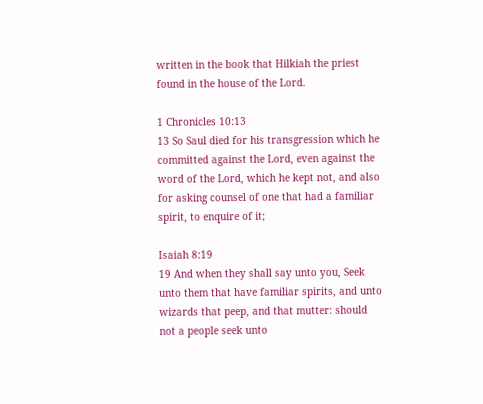written in the book that Hilkiah the priest found in the house of the Lord.

1 Chronicles 10:13
13 So Saul died for his transgression which he committed against the Lord, even against the word of the Lord, which he kept not, and also for asking counsel of one that had a familiar spirit, to enquire of it;

Isaiah 8:19
19 And when they shall say unto you, Seek unto them that have familiar spirits, and unto wizards that peep, and that mutter: should not a people seek unto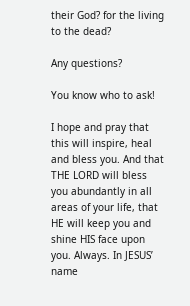their God? for the living to the dead?

Any questions?

You know who to ask!

I hope and pray that this will inspire, heal and bless you. And that THE LORD will bless you abundantly in all areas of your life, that HE will keep you and shine HIS face upon you. Always. In JESUS’ name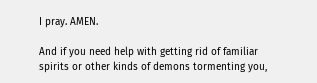I pray. AMEN.

And if you need help with getting rid of familiar spirits or other kinds of demons tormenting you,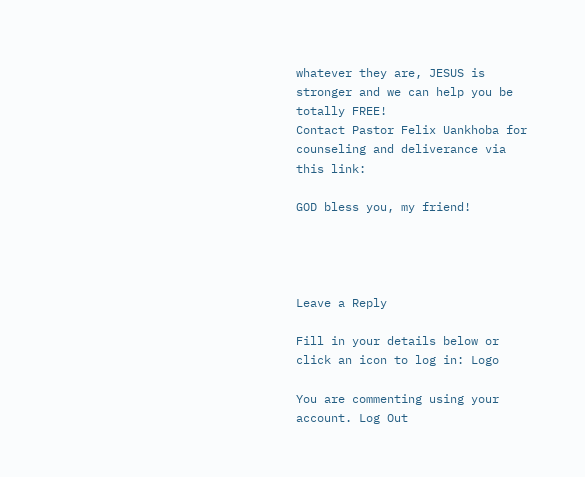whatever they are, JESUS is stronger and we can help you be totally FREE!
Contact Pastor Felix Uankhoba for counseling and deliverance via this link:

GOD bless you, my friend!




Leave a Reply

Fill in your details below or click an icon to log in: Logo

You are commenting using your account. Log Out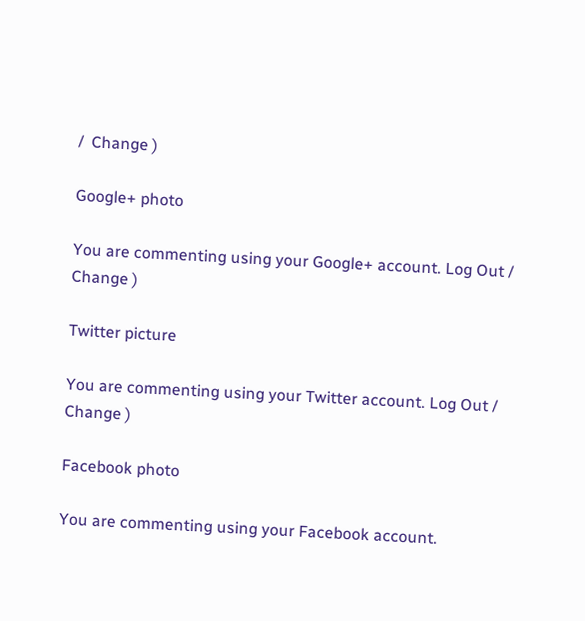/  Change )

Google+ photo

You are commenting using your Google+ account. Log Out /  Change )

Twitter picture

You are commenting using your Twitter account. Log Out /  Change )

Facebook photo

You are commenting using your Facebook account.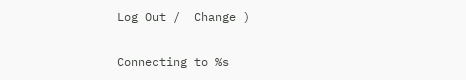Log Out /  Change )

Connecting to %s